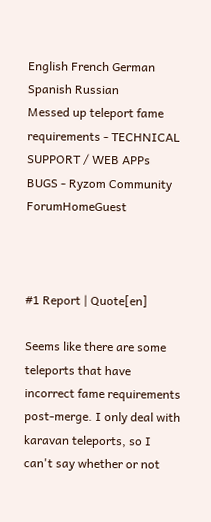English French German Spanish Russian
Messed up teleport fame requirements - TECHNICAL SUPPORT / WEB APPs BUGS - Ryzom Community ForumHomeGuest



#1 Report | Quote[en]

Seems like there are some teleports that have incorrect fame requirements post-merge. I only deal with karavan teleports, so I can't say whether or not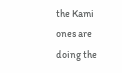the Kami ones are doing the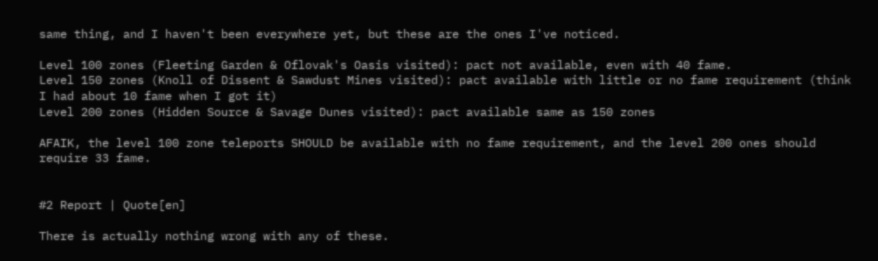same thing, and I haven't been everywhere yet, but these are the ones I've noticed.

Level 100 zones (Fleeting Garden & Oflovak's Oasis visited): pact not available, even with 40 fame.
Level 150 zones (Knoll of Dissent & Sawdust Mines visited): pact available with little or no fame requirement (think I had about 10 fame when I got it)
Level 200 zones (Hidden Source & Savage Dunes visited): pact available same as 150 zones

AFAIK, the level 100 zone teleports SHOULD be available with no fame requirement, and the level 200 ones should require 33 fame.


#2 Report | Quote[en]

There is actually nothing wrong with any of these.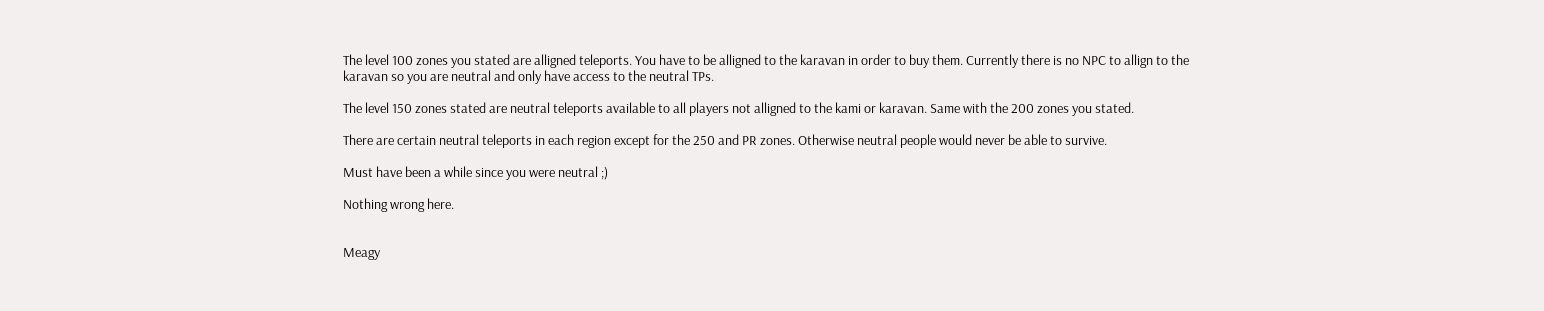The level 100 zones you stated are alligned teleports. You have to be alligned to the karavan in order to buy them. Currently there is no NPC to allign to the karavan so you are neutral and only have access to the neutral TPs.

The level 150 zones stated are neutral teleports available to all players not alligned to the kami or karavan. Same with the 200 zones you stated.

There are certain neutral teleports in each region except for the 250 and PR zones. Otherwise neutral people would never be able to survive.

Must have been a while since you were neutral ;)

Nothing wrong here.


Meagy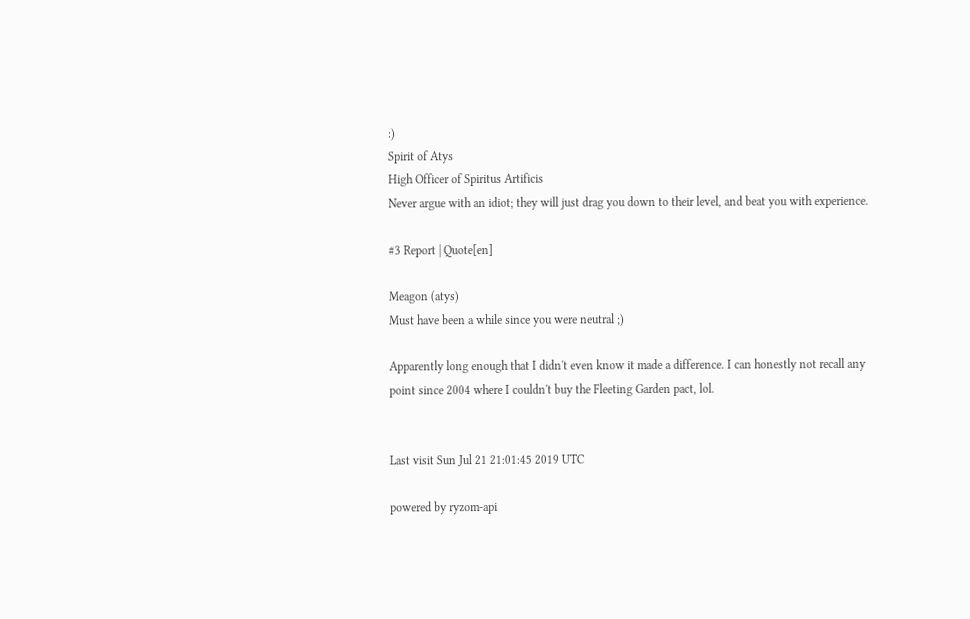:)
Spirit of Atys
High Officer of Spiritus Artificis
Never argue with an idiot; they will just drag you down to their level, and beat you with experience.

#3 Report | Quote[en]

Meagon (atys)
Must have been a while since you were neutral ;)

Apparently long enough that I didn't even know it made a difference. I can honestly not recall any point since 2004 where I couldn't buy the Fleeting Garden pact, lol.


Last visit Sun Jul 21 21:01:45 2019 UTC

powered by ryzom-api